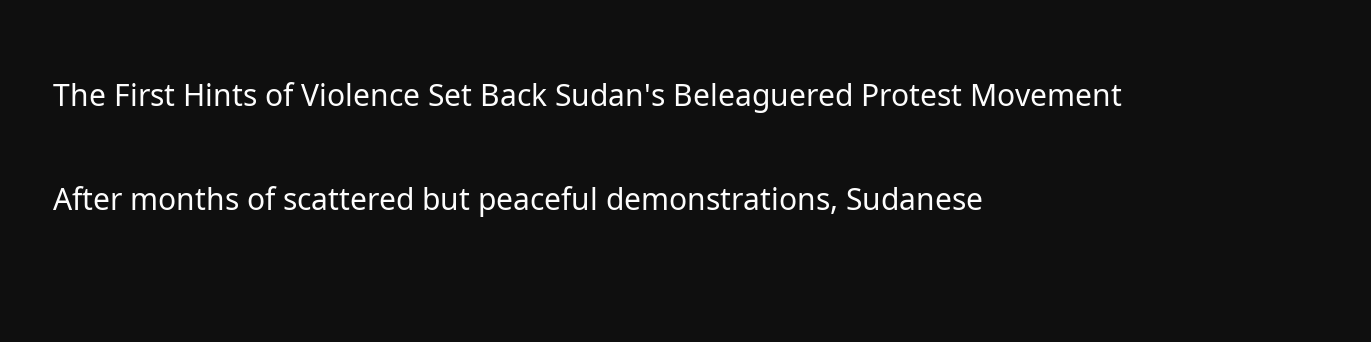The First Hints of Violence Set Back Sudan's Beleaguered Protest Movement

After months of scattered but peaceful demonstrations, Sudanese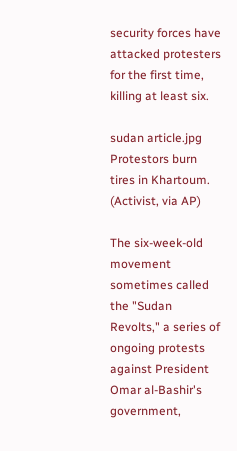security forces have attacked protesters for the first time, killing at least six.

sudan article.jpg
Protestors burn tires in Khartoum. (Activist, via AP)

The six-week-old movement sometimes called the "Sudan Revolts," a series of ongoing protests against President Omar al-Bashir's government,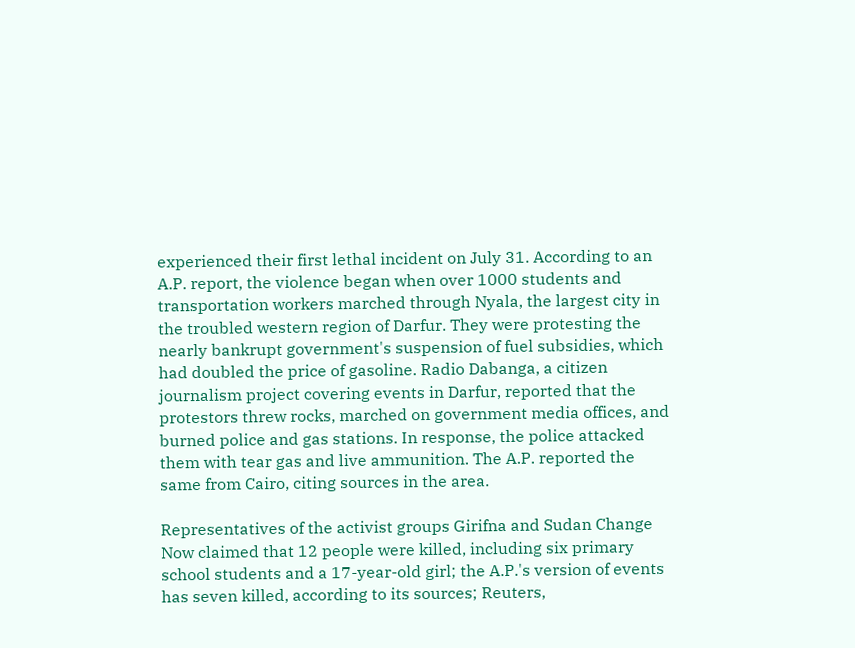experienced their first lethal incident on July 31. According to an A.P. report, the violence began when over 1000 students and transportation workers marched through Nyala, the largest city in the troubled western region of Darfur. They were protesting the nearly bankrupt government's suspension of fuel subsidies, which had doubled the price of gasoline. Radio Dabanga, a citizen journalism project covering events in Darfur, reported that the protestors threw rocks, marched on government media offices, and burned police and gas stations. In response, the police attacked them with tear gas and live ammunition. The A.P. reported the same from Cairo, citing sources in the area.

Representatives of the activist groups Girifna and Sudan Change Now claimed that 12 people were killed, including six primary school students and a 17-year-old girl; the A.P.'s version of events has seven killed, according to its sources; Reuters,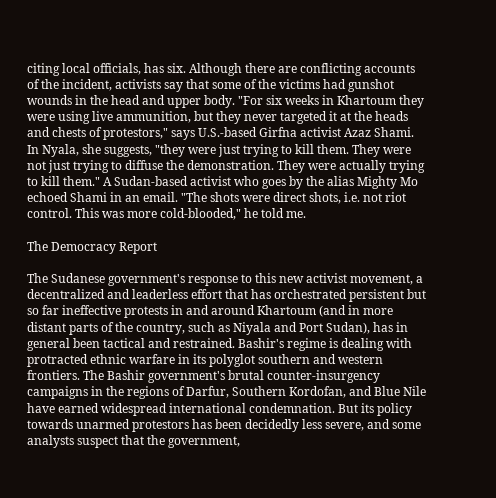citing local officials, has six. Although there are conflicting accounts of the incident, activists say that some of the victims had gunshot wounds in the head and upper body. "For six weeks in Khartoum they were using live ammunition, but they never targeted it at the heads and chests of protestors," says U.S.-based Girfna activist Azaz Shami. In Nyala, she suggests, "they were just trying to kill them. They were not just trying to diffuse the demonstration. They were actually trying to kill them." A Sudan-based activist who goes by the alias Mighty Mo echoed Shami in an email. "The shots were direct shots, i.e. not riot control. This was more cold-blooded," he told me.

The Democracy Report

The Sudanese government's response to this new activist movement, a decentralized and leaderless effort that has orchestrated persistent but so far ineffective protests in and around Khartoum (and in more distant parts of the country, such as Niyala and Port Sudan), has in general been tactical and restrained. Bashir's regime is dealing with protracted ethnic warfare in its polyglot southern and western frontiers. The Bashir government's brutal counter-insurgency campaigns in the regions of Darfur, Southern Kordofan, and Blue Nile have earned widespread international condemnation. But its policy towards unarmed protestors has been decidedly less severe, and some analysts suspect that the government,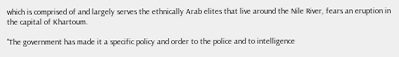which is comprised of and largely serves the ethnically Arab elites that live around the Nile River, fears an eruption in the capital of Khartoum.

"The government has made it a specific policy and order to the police and to intelligence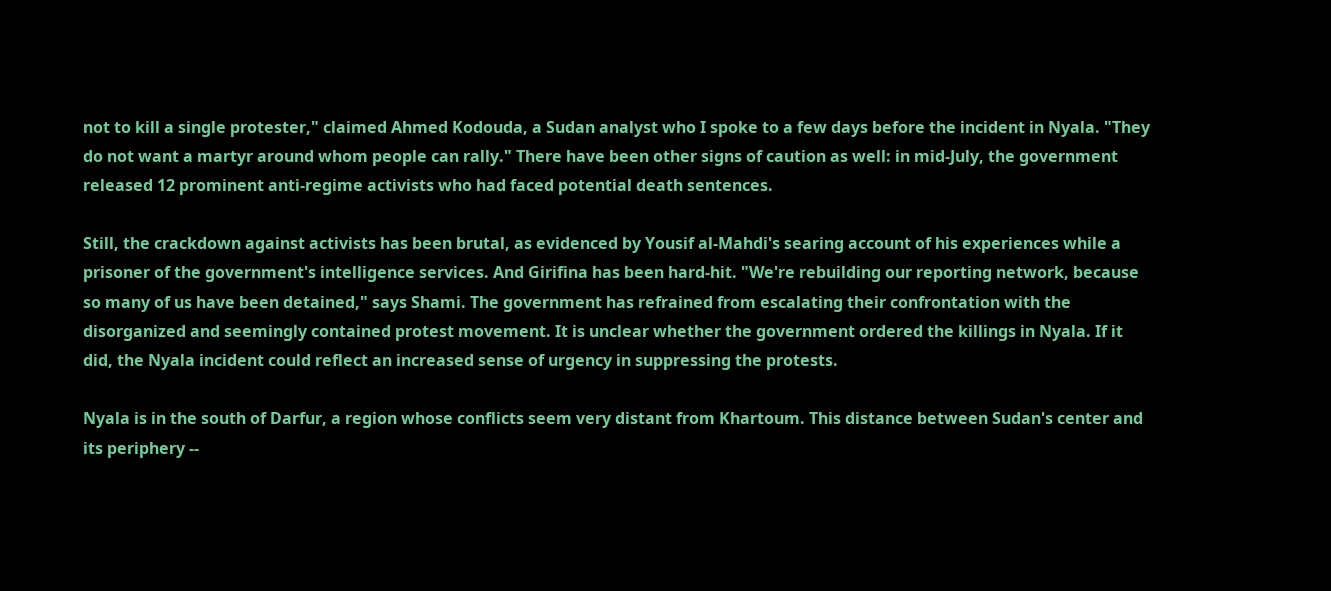not to kill a single protester," claimed Ahmed Kodouda, a Sudan analyst who I spoke to a few days before the incident in Nyala. "They do not want a martyr around whom people can rally." There have been other signs of caution as well: in mid-July, the government released 12 prominent anti-regime activists who had faced potential death sentences.

Still, the crackdown against activists has been brutal, as evidenced by Yousif al-Mahdi's searing account of his experiences while a prisoner of the government's intelligence services. And Girifina has been hard-hit. "We're rebuilding our reporting network, because so many of us have been detained," says Shami. The government has refrained from escalating their confrontation with the disorganized and seemingly contained protest movement. It is unclear whether the government ordered the killings in Nyala. If it did, the Nyala incident could reflect an increased sense of urgency in suppressing the protests.

Nyala is in the south of Darfur, a region whose conflicts seem very distant from Khartoum. This distance between Sudan's center and its periphery --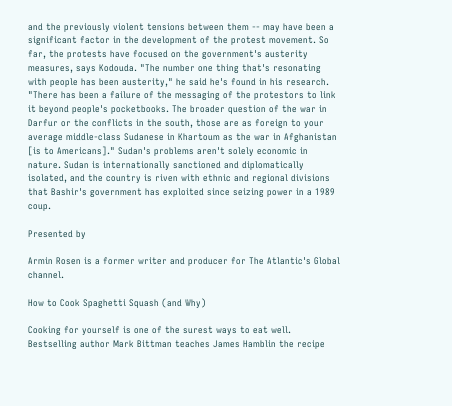and the previously violent tensions between them -- may have been a significant factor in the development of the protest movement. So far, the protests have focused on the government's austerity measures, says Kodouda. "The number one thing that's resonating with people has been austerity," he said he's found in his research. "There has been a failure of the messaging of the protestors to link it beyond people's pocketbooks. The broader question of the war in Darfur or the conflicts in the south, those are as foreign to your average middle-class Sudanese in Khartoum as the war in Afghanistan [is to Americans]." Sudan's problems aren't solely economic in nature. Sudan is internationally sanctioned and diplomatically isolated, and the country is riven with ethnic and regional divisions that Bashir's government has exploited since seizing power in a 1989 coup.

Presented by

Armin Rosen is a former writer and producer for The Atlantic's Global channel.

How to Cook Spaghetti Squash (and Why)

Cooking for yourself is one of the surest ways to eat well. Bestselling author Mark Bittman teaches James Hamblin the recipe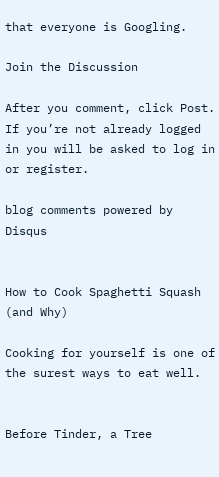that everyone is Googling.

Join the Discussion

After you comment, click Post. If you’re not already logged in you will be asked to log in or register.

blog comments powered by Disqus


How to Cook Spaghetti Squash (and Why)

Cooking for yourself is one of the surest ways to eat well.


Before Tinder, a Tree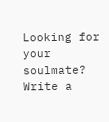Looking for your soulmate? Write a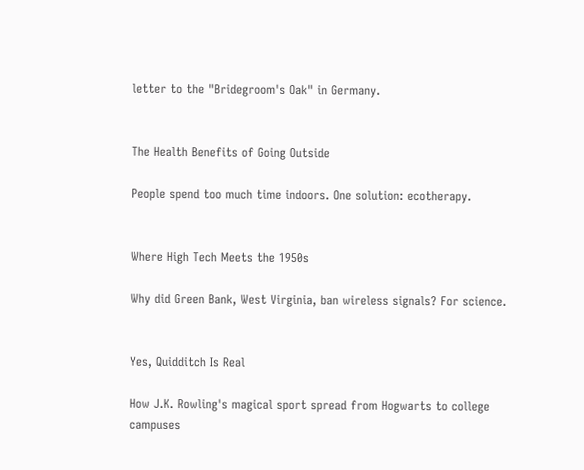letter to the "Bridegroom's Oak" in Germany.


The Health Benefits of Going Outside

People spend too much time indoors. One solution: ecotherapy.


Where High Tech Meets the 1950s

Why did Green Bank, West Virginia, ban wireless signals? For science.


Yes, Quidditch Is Real

How J.K. Rowling's magical sport spread from Hogwarts to college campuses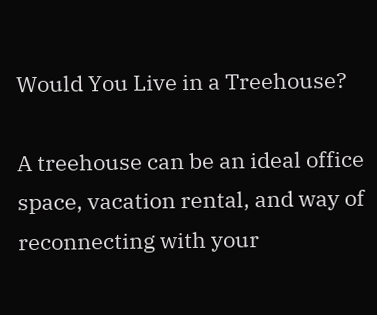Would You Live in a Treehouse?

A treehouse can be an ideal office space, vacation rental, and way of reconnecting with your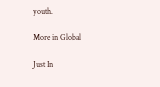youth.

More in Global

Just In